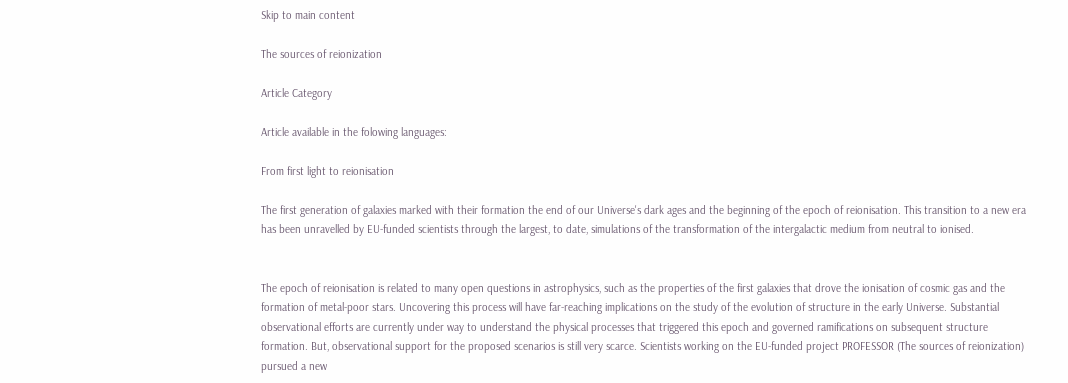Skip to main content

The sources of reionization

Article Category

Article available in the folowing languages:

From first light to reionisation

The first generation of galaxies marked with their formation the end of our Universe's dark ages and the beginning of the epoch of reionisation. This transition to a new era has been unravelled by EU-funded scientists through the largest, to date, simulations of the transformation of the intergalactic medium from neutral to ionised.


The epoch of reionisation is related to many open questions in astrophysics, such as the properties of the first galaxies that drove the ionisation of cosmic gas and the formation of metal-poor stars. Uncovering this process will have far-reaching implications on the study of the evolution of structure in the early Universe. Substantial observational efforts are currently under way to understand the physical processes that triggered this epoch and governed ramifications on subsequent structure formation. But, observational support for the proposed scenarios is still very scarce. Scientists working on the EU-funded project PROFESSOR (The sources of reionization) pursued a new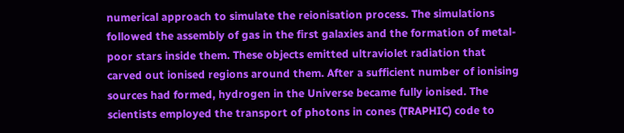numerical approach to simulate the reionisation process. The simulations followed the assembly of gas in the first galaxies and the formation of metal-poor stars inside them. These objects emitted ultraviolet radiation that carved out ionised regions around them. After a sufficient number of ionising sources had formed, hydrogen in the Universe became fully ionised. The scientists employed the transport of photons in cones (TRAPHIC) code to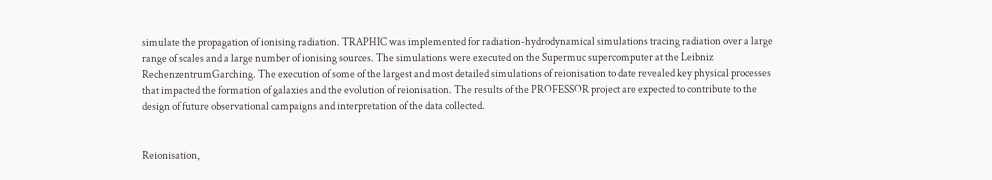simulate the propagation of ionising radiation. TRAPHIC was implemented for radiation-hydrodynamical simulations tracing radiation over a large range of scales and a large number of ionising sources. The simulations were executed on the Supermuc supercomputer at the Leibniz RechenzentrumGarching. The execution of some of the largest and most detailed simulations of reionisation to date revealed key physical processes that impacted the formation of galaxies and the evolution of reionisation. The results of the PROFESSOR project are expected to contribute to the design of future observational campaigns and interpretation of the data collected.


Reionisation,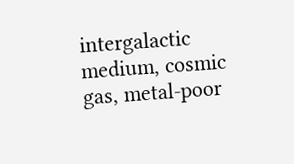intergalactic medium, cosmic gas, metal-poor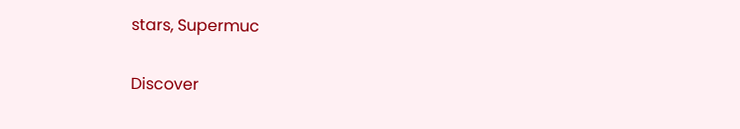stars, Supermuc

Discover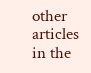other articles in the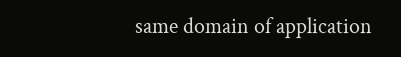same domain of application